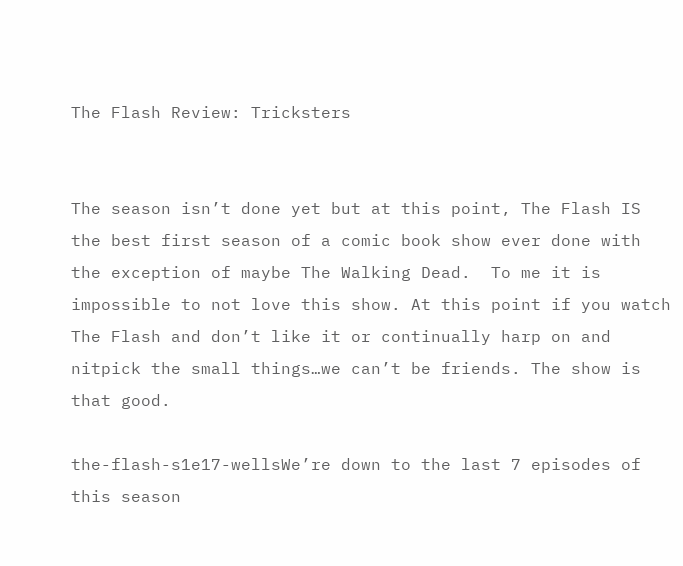The Flash Review: Tricksters


The season isn’t done yet but at this point, The Flash IS the best first season of a comic book show ever done with the exception of maybe The Walking Dead.  To me it is impossible to not love this show. At this point if you watch The Flash and don’t like it or continually harp on and nitpick the small things…we can’t be friends. The show is that good.

the-flash-s1e17-wellsWe’re down to the last 7 episodes of this season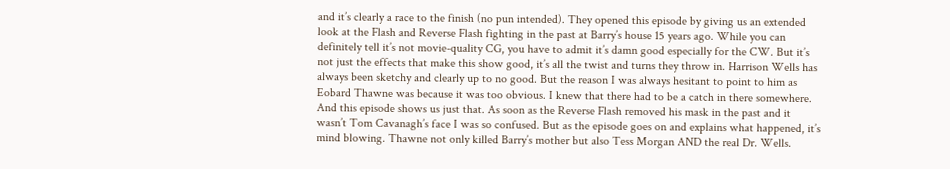and it’s clearly a race to the finish (no pun intended). They opened this episode by giving us an extended look at the Flash and Reverse Flash fighting in the past at Barry’s house 15 years ago. While you can definitely tell it’s not movie-quality CG, you have to admit it’s damn good especially for the CW. But it’s not just the effects that make this show good, it’s all the twist and turns they throw in. Harrison Wells has always been sketchy and clearly up to no good. But the reason I was always hesitant to point to him as Eobard Thawne was because it was too obvious. I knew that there had to be a catch in there somewhere. And this episode shows us just that. As soon as the Reverse Flash removed his mask in the past and it wasn’t Tom Cavanagh’s face I was so confused. But as the episode goes on and explains what happened, it’s mind blowing. Thawne not only killed Barry’s mother but also Tess Morgan AND the real Dr. Wells.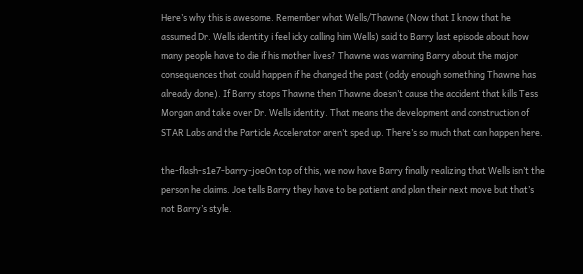Here’s why this is awesome. Remember what Wells/Thawne (Now that I know that he assumed Dr. Wells identity i feel icky calling him Wells) said to Barry last episode about how many people have to die if his mother lives? Thawne was warning Barry about the major consequences that could happen if he changed the past (oddy enough something Thawne has already done). If Barry stops Thawne then Thawne doesn’t cause the accident that kills Tess Morgan and take over Dr. Wells identity. That means the development and construction of STAR Labs and the Particle Accelerator aren’t sped up. There’s so much that can happen here.

the-flash-s1e7-barry-joeOn top of this, we now have Barry finally realizing that Wells isn’t the person he claims. Joe tells Barry they have to be patient and plan their next move but that’s not Barry’s style.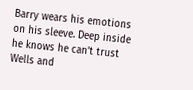Barry wears his emotions on his sleeve. Deep inside he knows he can’t trust Wells and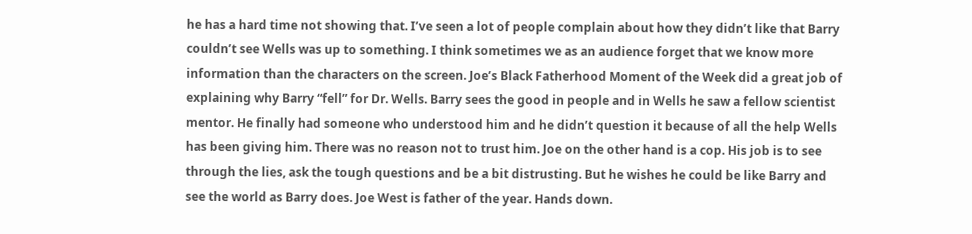he has a hard time not showing that. I’ve seen a lot of people complain about how they didn’t like that Barry couldn’t see Wells was up to something. I think sometimes we as an audience forget that we know more information than the characters on the screen. Joe’s Black Fatherhood Moment of the Week did a great job of explaining why Barry “fell” for Dr. Wells. Barry sees the good in people and in Wells he saw a fellow scientist mentor. He finally had someone who understood him and he didn’t question it because of all the help Wells has been giving him. There was no reason not to trust him. Joe on the other hand is a cop. His job is to see through the lies, ask the tough questions and be a bit distrusting. But he wishes he could be like Barry and see the world as Barry does. Joe West is father of the year. Hands down.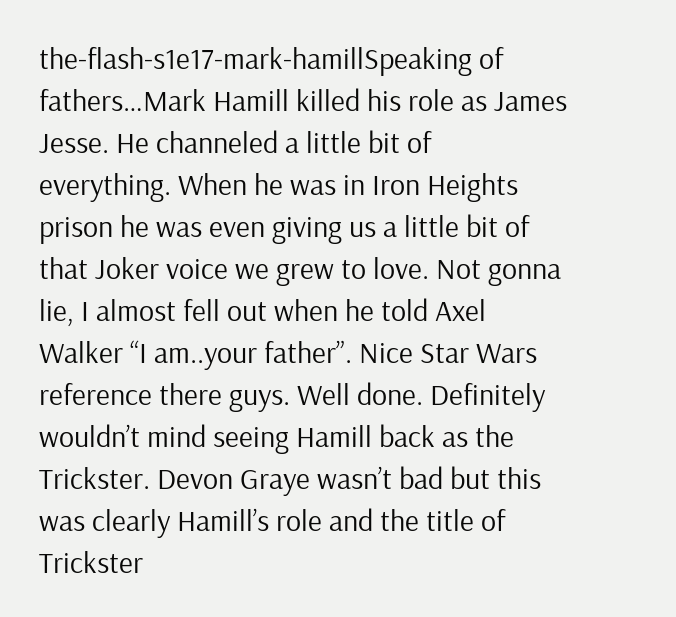the-flash-s1e17-mark-hamillSpeaking of fathers…Mark Hamill killed his role as James Jesse. He channeled a little bit of everything. When he was in Iron Heights prison he was even giving us a little bit of that Joker voice we grew to love. Not gonna lie, I almost fell out when he told Axel Walker “I am..your father”. Nice Star Wars reference there guys. Well done. Definitely wouldn’t mind seeing Hamill back as the Trickster. Devon Graye wasn’t bad but this was clearly Hamill’s role and the title of Trickster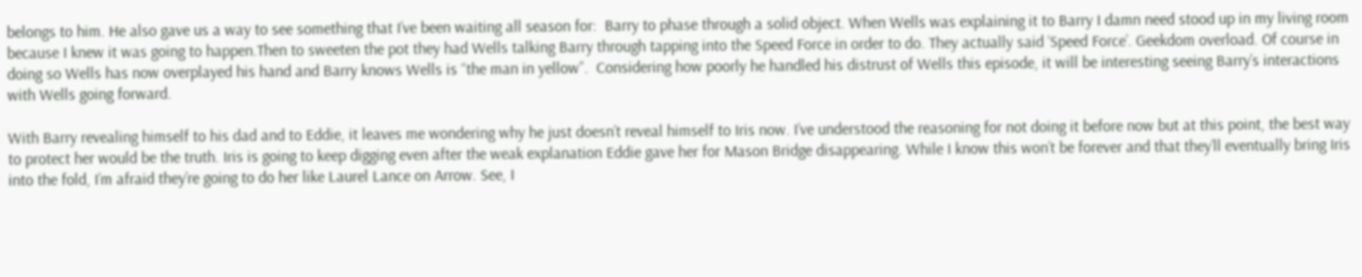belongs to him. He also gave us a way to see something that I’ve been waiting all season for:  Barry to phase through a solid object. When Wells was explaining it to Barry I damn need stood up in my living room because I knew it was going to happen.Then to sweeten the pot they had Wells talking Barry through tapping into the Speed Force in order to do. They actually said ‘Speed Force’. Geekdom overload. Of course in doing so Wells has now overplayed his hand and Barry knows Wells is “the man in yellow”.  Considering how poorly he handled his distrust of Wells this episode, it will be interesting seeing Barry’s interactions with Wells going forward.

With Barry revealing himself to his dad and to Eddie, it leaves me wondering why he just doesn’t reveal himself to Iris now. I’ve understood the reasoning for not doing it before now but at this point, the best way to protect her would be the truth. Iris is going to keep digging even after the weak explanation Eddie gave her for Mason Bridge disappearing. While I know this won’t be forever and that they’ll eventually bring Iris into the fold, I’m afraid they’re going to do her like Laurel Lance on Arrow. See, I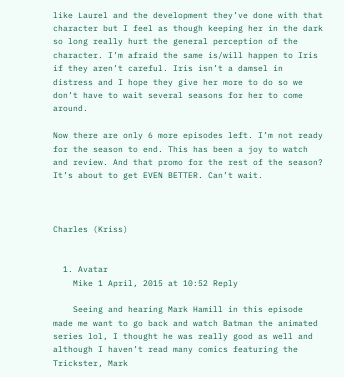like Laurel and the development they’ve done with that character but I feel as though keeping her in the dark so long really hurt the general perception of the character. I’m afraid the same is/will happen to Iris if they aren’t careful. Iris isn’t a damsel in distress and I hope they give her more to do so we don’t have to wait several seasons for her to come around.

Now there are only 6 more episodes left. I’m not ready for the season to end. This has been a joy to watch and review. And that promo for the rest of the season? It’s about to get EVEN BETTER. Can’t wait.



Charles (Kriss)


  1. Avatar
    Mike 1 April, 2015 at 10:52 Reply

    Seeing and hearing Mark Hamill in this episode made me want to go back and watch Batman the animated series lol, I thought he was really good as well and although I haven’t read many comics featuring the Trickster, Mark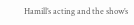Hamill’s acting and the show’s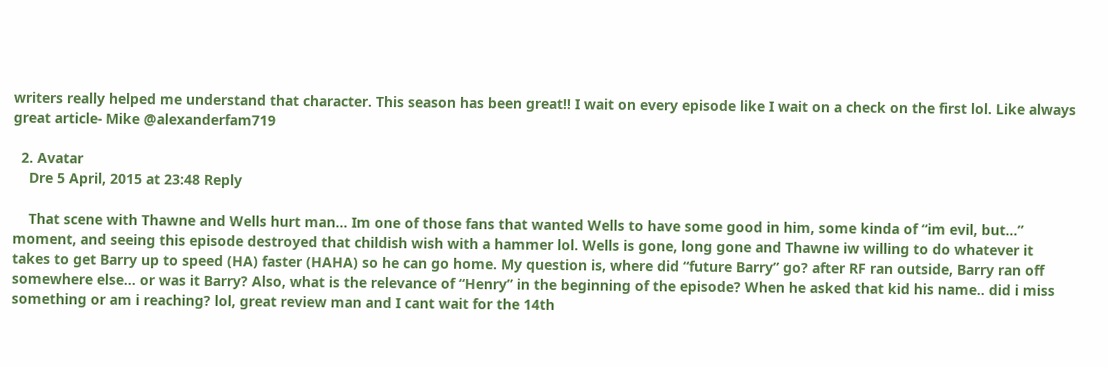writers really helped me understand that character. This season has been great!! I wait on every episode like I wait on a check on the first lol. Like always great article- Mike @alexanderfam719

  2. Avatar
    Dre 5 April, 2015 at 23:48 Reply

    That scene with Thawne and Wells hurt man… Im one of those fans that wanted Wells to have some good in him, some kinda of “im evil, but…” moment, and seeing this episode destroyed that childish wish with a hammer lol. Wells is gone, long gone and Thawne iw willing to do whatever it takes to get Barry up to speed (HA) faster (HAHA) so he can go home. My question is, where did “future Barry” go? after RF ran outside, Barry ran off somewhere else… or was it Barry? Also, what is the relevance of “Henry” in the beginning of the episode? When he asked that kid his name.. did i miss something or am i reaching? lol, great review man and I cant wait for the 14th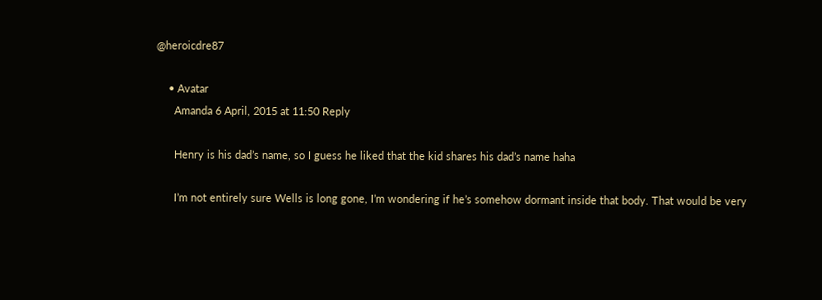@heroicdre87

    • Avatar
      Amanda 6 April, 2015 at 11:50 Reply

      Henry is his dad’s name, so I guess he liked that the kid shares his dad’s name haha

      I’m not entirely sure Wells is long gone, I’m wondering if he’s somehow dormant inside that body. That would be very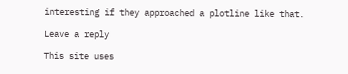interesting if they approached a plotline like that.

Leave a reply

This site uses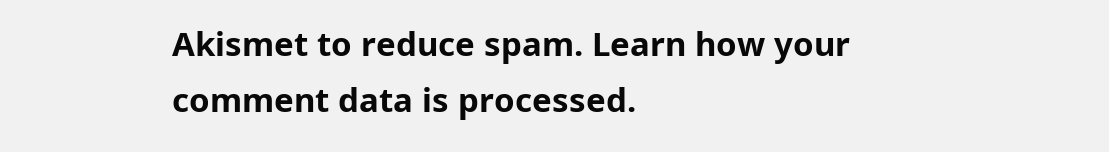Akismet to reduce spam. Learn how your comment data is processed.